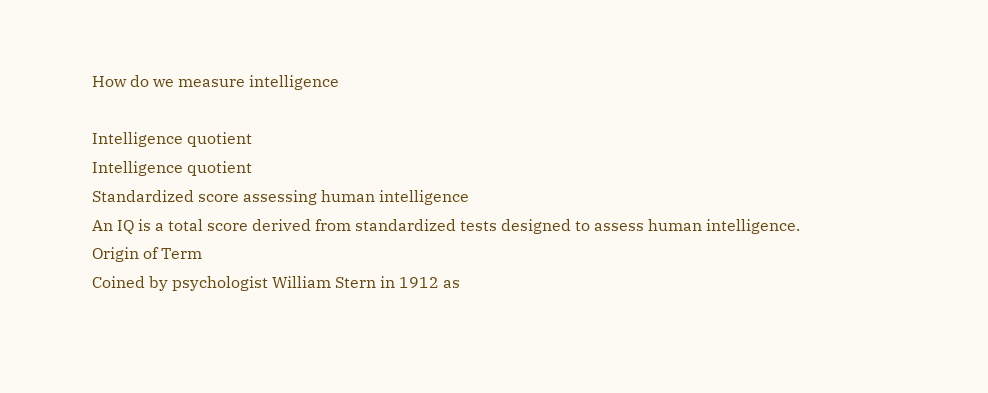How do we measure intelligence

Intelligence quotient
Intelligence quotient
Standardized score assessing human intelligence
An IQ is a total score derived from standardized tests designed to assess human intelligence.
Origin of Term
Coined by psychologist William Stern in 1912 as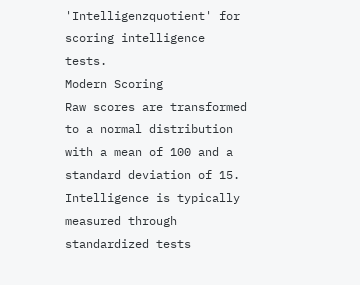'Intelligenzquotient' for scoring intelligence tests.
Modern Scoring
Raw scores are transformed to a normal distribution with a mean of 100 and a standard deviation of 15.
Intelligence is typically measured through standardized tests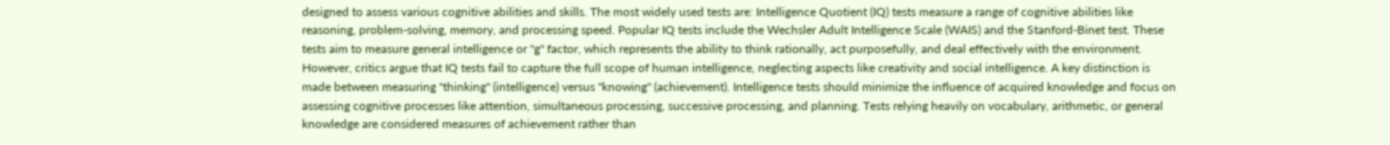designed to assess various cognitive abilities and skills. The most widely used tests are: Intelligence Quotient (IQ) tests measure a range of cognitive abilities like reasoning, problem-solving, memory, and processing speed. Popular IQ tests include the Wechsler Adult Intelligence Scale (WAIS) and the Stanford-Binet test. These tests aim to measure general intelligence or "g" factor, which represents the ability to think rationally, act purposefully, and deal effectively with the environment. However, critics argue that IQ tests fail to capture the full scope of human intelligence, neglecting aspects like creativity and social intelligence. A key distinction is made between measuring "thinking" (intelligence) versus "knowing" (achievement). Intelligence tests should minimize the influence of acquired knowledge and focus on assessing cognitive processes like attention, simultaneous processing, successive processing, and planning. Tests relying heavily on vocabulary, arithmetic, or general knowledge are considered measures of achievement rather than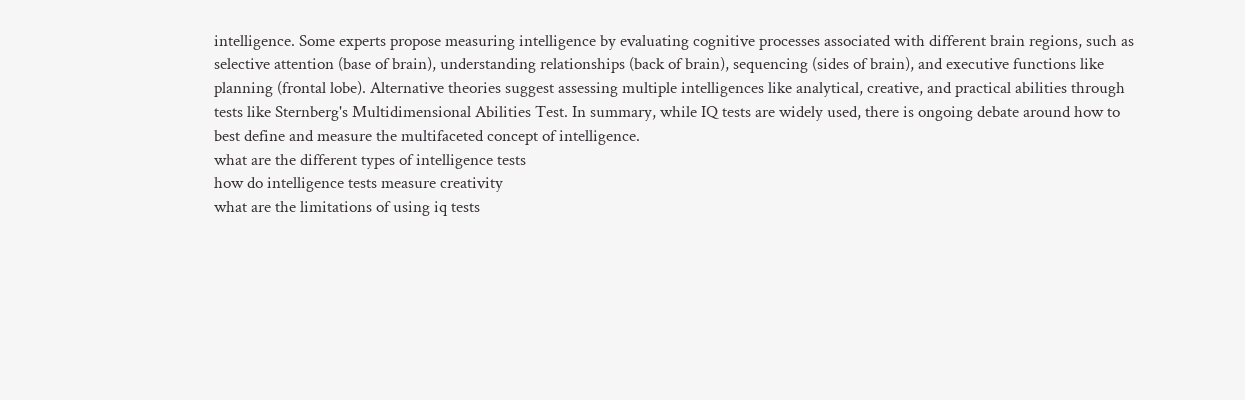intelligence. Some experts propose measuring intelligence by evaluating cognitive processes associated with different brain regions, such as selective attention (base of brain), understanding relationships (back of brain), sequencing (sides of brain), and executive functions like planning (frontal lobe). Alternative theories suggest assessing multiple intelligences like analytical, creative, and practical abilities through tests like Sternberg's Multidimensional Abilities Test. In summary, while IQ tests are widely used, there is ongoing debate around how to best define and measure the multifaceted concept of intelligence.
what are the different types of intelligence tests
how do intelligence tests measure creativity
what are the limitations of using iq tests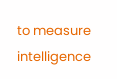to measure intelligence